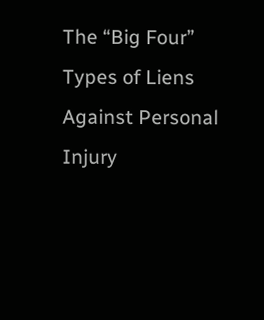The “Big Four” Types of Liens Against Personal Injury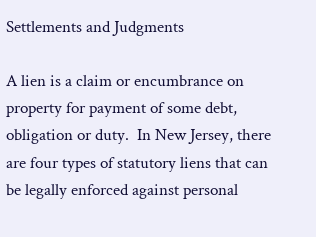Settlements and Judgments

A lien is a claim or encumbrance on property for payment of some debt, obligation or duty.  In New Jersey, there are four types of statutory liens that can be legally enforced against personal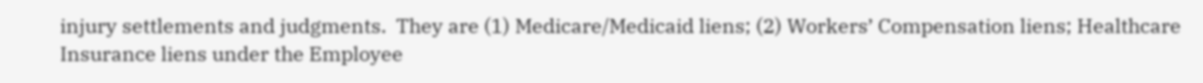injury settlements and judgments.  They are (1) Medicare/Medicaid liens; (2) Workers’ Compensation liens; Healthcare Insurance liens under the Employee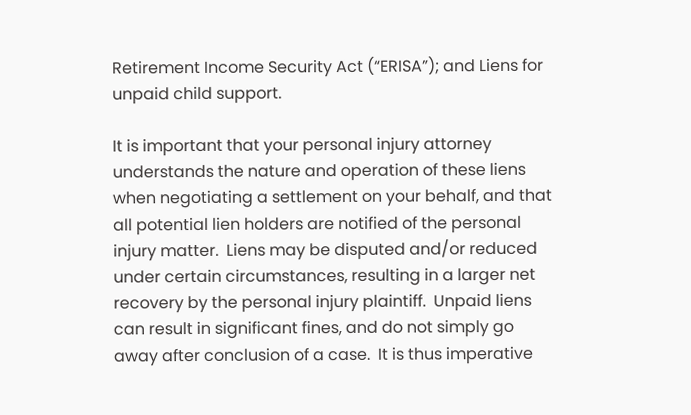Retirement Income Security Act (“ERISA”); and Liens for unpaid child support.

It is important that your personal injury attorney understands the nature and operation of these liens when negotiating a settlement on your behalf, and that all potential lien holders are notified of the personal injury matter.  Liens may be disputed and/or reduced under certain circumstances, resulting in a larger net recovery by the personal injury plaintiff.  Unpaid liens can result in significant fines, and do not simply go away after conclusion of a case.  It is thus imperative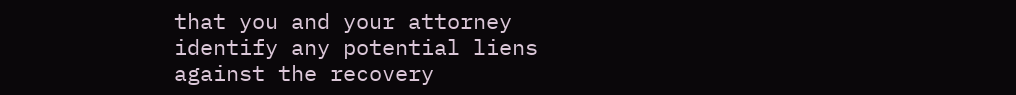that you and your attorney identify any potential liens against the recovery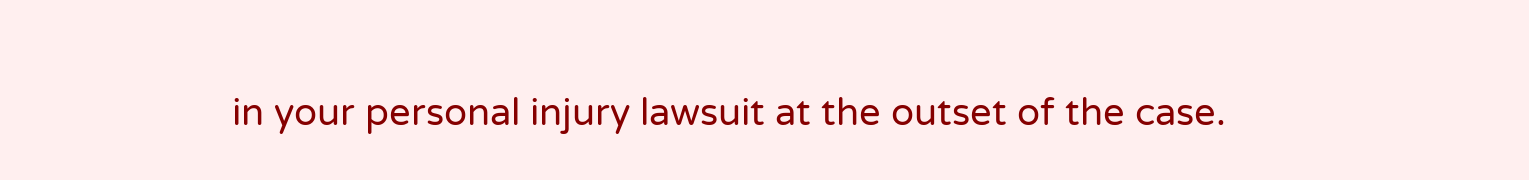in your personal injury lawsuit at the outset of the case.